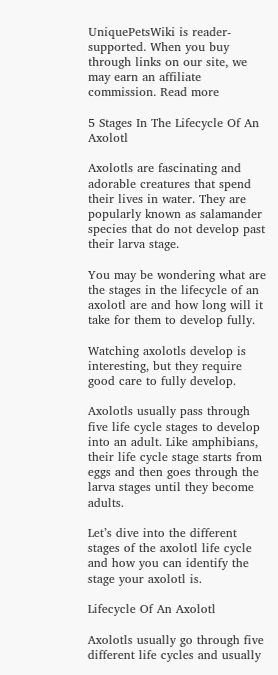UniquePetsWiki is reader-supported. When you buy through links on our site, we may earn an affiliate commission. Read more

5 Stages In The Lifecycle Of An Axolotl

Axolotls are fascinating and adorable creatures that spend their lives in water. They are popularly known as salamander species that do not develop past their larva stage.

You may be wondering what are the stages in the lifecycle of an axolotl are and how long will it take for them to develop fully.

Watching axolotls develop is interesting, but they require good care to fully develop.

Axolotls usually pass through five life cycle stages to develop into an adult. Like amphibians, their life cycle stage starts from eggs and then goes through the larva stages until they become adults.

Let’s dive into the different stages of the axolotl life cycle and how you can identify the stage your axolotl is.

Lifecycle Of An Axolotl

Axolotls usually go through five different life cycles and usually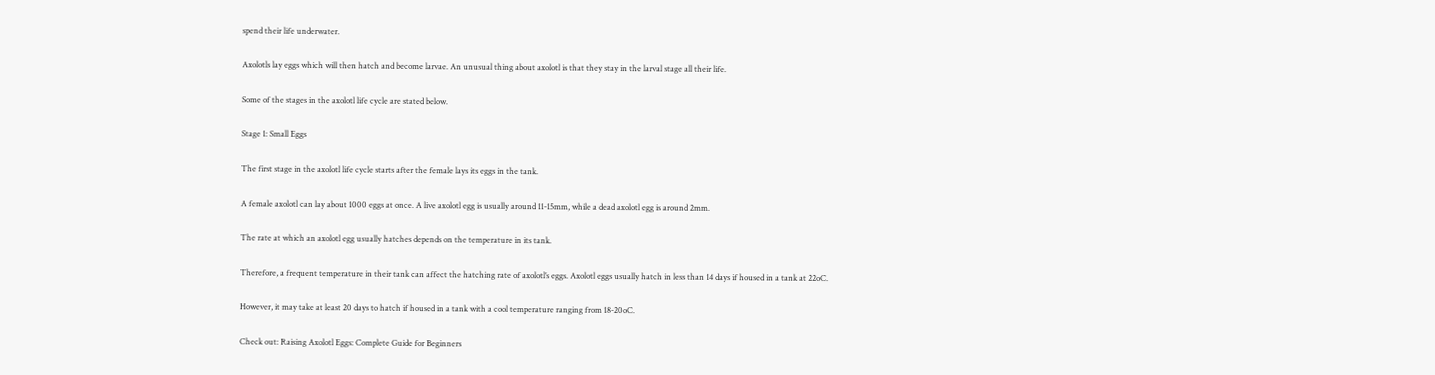spend their life underwater.

Axolotls lay eggs which will then hatch and become larvae. An unusual thing about axolotl is that they stay in the larval stage all their life.

Some of the stages in the axolotl life cycle are stated below.

Stage 1: Small Eggs

The first stage in the axolotl life cycle starts after the female lays its eggs in the tank.

A female axolotl can lay about 1000 eggs at once. A live axolotl egg is usually around 11-15mm, while a dead axolotl egg is around 2mm.

The rate at which an axolotl egg usually hatches depends on the temperature in its tank.

Therefore, a frequent temperature in their tank can affect the hatching rate of axolotl’s eggs. Axolotl eggs usually hatch in less than 14 days if housed in a tank at 22oC.

However, it may take at least 20 days to hatch if housed in a tank with a cool temperature ranging from 18-20oC.

Check out: Raising Axolotl Eggs: Complete Guide for Beginners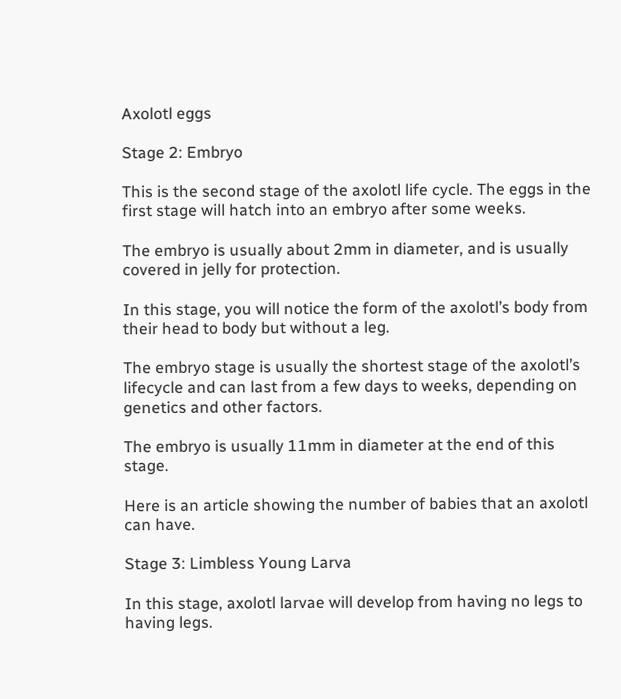Axolotl eggs

Stage 2: Embryo

This is the second stage of the axolotl life cycle. The eggs in the first stage will hatch into an embryo after some weeks.

The embryo is usually about 2mm in diameter, and is usually covered in jelly for protection.

In this stage, you will notice the form of the axolotl’s body from their head to body but without a leg.

The embryo stage is usually the shortest stage of the axolotl’s lifecycle and can last from a few days to weeks, depending on genetics and other factors.

The embryo is usually 11mm in diameter at the end of this stage.

Here is an article showing the number of babies that an axolotl can have.

Stage 3: Limbless Young Larva

In this stage, axolotl larvae will develop from having no legs to having legs.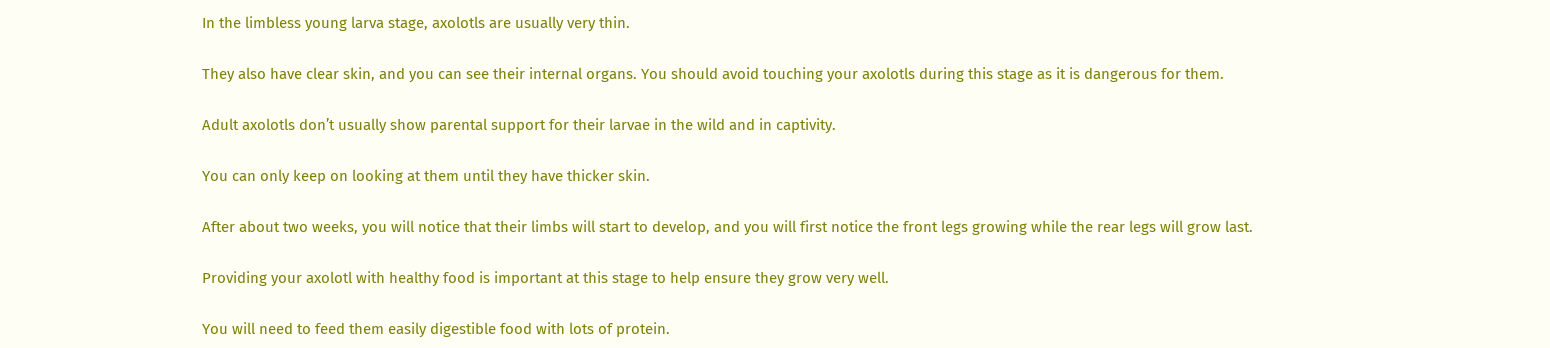In the limbless young larva stage, axolotls are usually very thin.

They also have clear skin, and you can see their internal organs. You should avoid touching your axolotls during this stage as it is dangerous for them.

Adult axolotls don’t usually show parental support for their larvae in the wild and in captivity.

You can only keep on looking at them until they have thicker skin.

After about two weeks, you will notice that their limbs will start to develop, and you will first notice the front legs growing while the rear legs will grow last.

Providing your axolotl with healthy food is important at this stage to help ensure they grow very well.

You will need to feed them easily digestible food with lots of protein.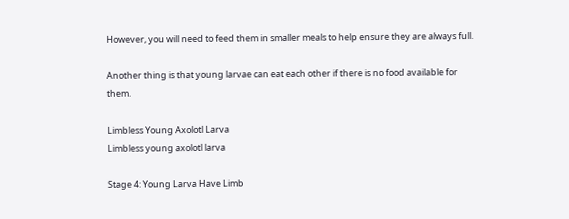However, you will need to feed them in smaller meals to help ensure they are always full.

Another thing is that young larvae can eat each other if there is no food available for them.

Limbless Young Axolotl Larva
Limbless young axolotl larva

Stage 4: Young Larva Have Limb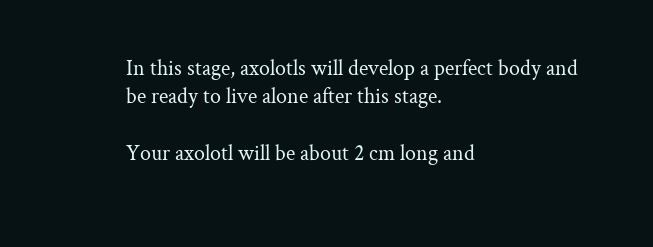In this stage, axolotls will develop a perfect body and be ready to live alone after this stage.

Your axolotl will be about 2 cm long and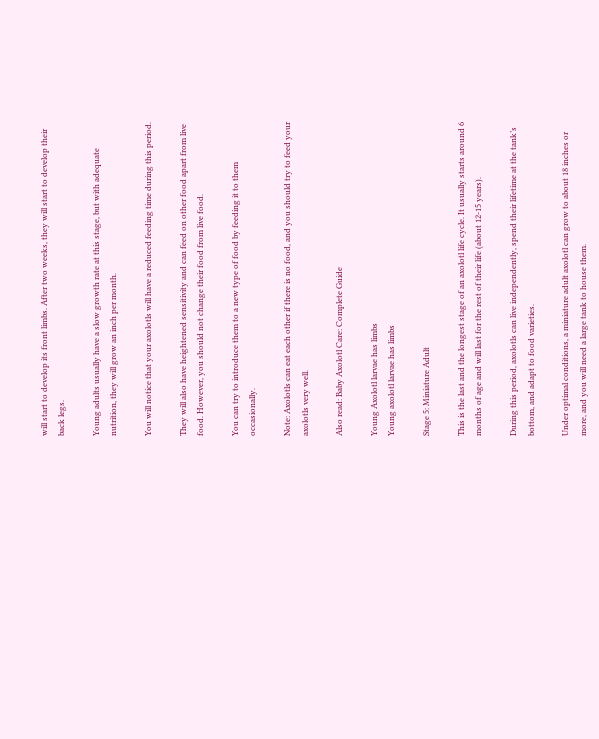will start to develop its front limbs. After two weeks, they will start to develop their back legs.

Young adults usually have a slow growth rate at this stage, but with adequate nutrition, they will grow an inch per month.

You will notice that your axolotls will have a reduced feeding time during this period.

They will also have heightened sensitivity and can feed on other food apart from live food. However, you should not change their food from live food.

You can try to introduce them to a new type of food by feeding it to them occasionally.

Note: Axolotls can eat each other if there is no food, and you should try to feed your axolotls very well.

Also read: Baby Axolotl Care: Complete Guide

Young Axolotl larvae has limbs
Young axolotl larvae has limbs

Stage 5: Miniature Adult

This is the last and the longest stage of an axolotl life cycle. It usually starts around 6 months of age and will last for the rest of their life (about 12-15 years).

During this period, axolotls can live independently, spend their lifetime at the tank’s bottom, and adapt to food varieties.

Under optimal conditions, a miniature adult axolotl can grow to about 18 inches or more, and you will need a large tank to house them.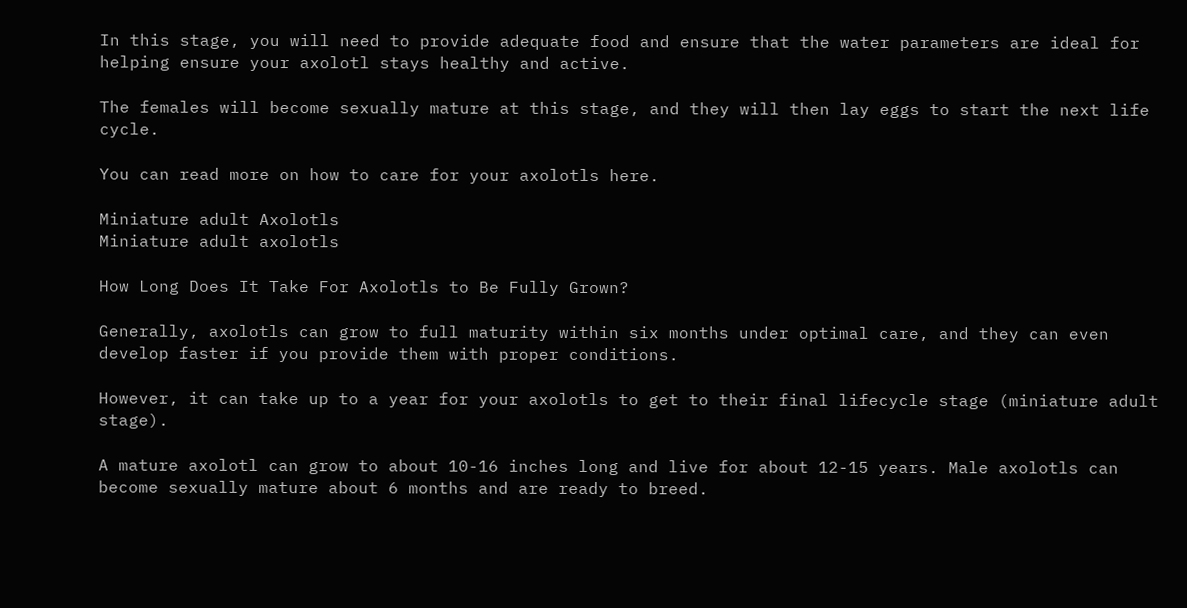In this stage, you will need to provide adequate food and ensure that the water parameters are ideal for helping ensure your axolotl stays healthy and active.

The females will become sexually mature at this stage, and they will then lay eggs to start the next life cycle.

You can read more on how to care for your axolotls here.

Miniature adult Axolotls
Miniature adult axolotls

How Long Does It Take For Axolotls to Be Fully Grown?

Generally, axolotls can grow to full maturity within six months under optimal care, and they can even develop faster if you provide them with proper conditions.

However, it can take up to a year for your axolotls to get to their final lifecycle stage (miniature adult stage).

A mature axolotl can grow to about 10-16 inches long and live for about 12-15 years. Male axolotls can become sexually mature about 6 months and are ready to breed.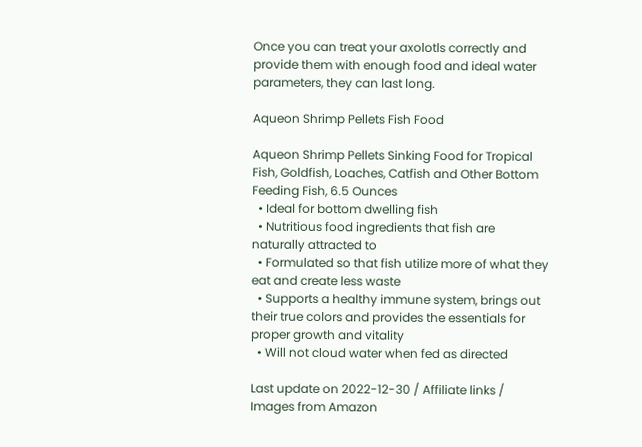Once you can treat your axolotls correctly and provide them with enough food and ideal water parameters, they can last long.

Aqueon Shrimp Pellets Fish Food

Aqueon Shrimp Pellets Sinking Food for Tropical Fish, Goldfish, Loaches, Catfish and Other Bottom Feeding Fish, 6.5 Ounces
  • Ideal for bottom dwelling fish
  • Nutritious food ingredients that fish are naturally attracted to
  • Formulated so that fish utilize more of what they eat and create less waste
  • Supports a healthy immune system, brings out their true colors and provides the essentials for proper growth and vitality
  • Will not cloud water when fed as directed

Last update on 2022-12-30 / Affiliate links / Images from Amazon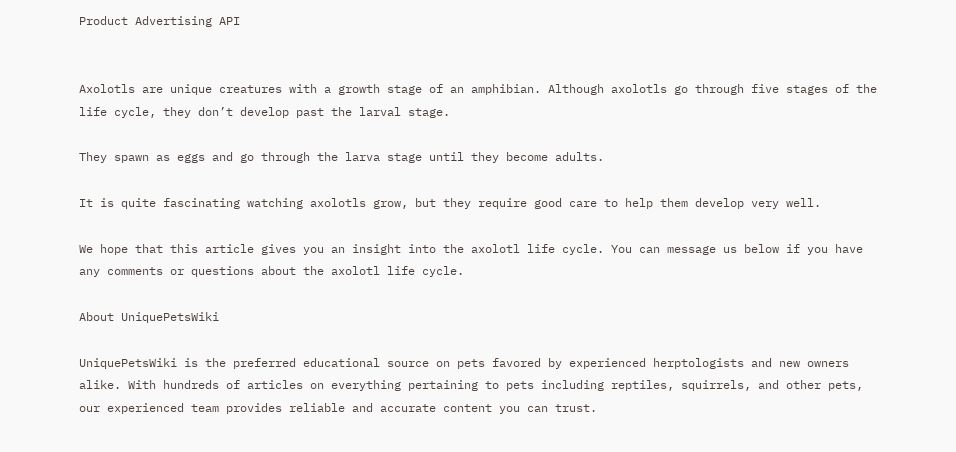Product Advertising API


Axolotls are unique creatures with a growth stage of an amphibian. Although axolotls go through five stages of the life cycle, they don’t develop past the larval stage.

They spawn as eggs and go through the larva stage until they become adults.

It is quite fascinating watching axolotls grow, but they require good care to help them develop very well.

We hope that this article gives you an insight into the axolotl life cycle. You can message us below if you have any comments or questions about the axolotl life cycle.

About UniquePetsWiki

UniquePetsWiki is the preferred educational source on pets favored by experienced herptologists and new owners alike. With hundreds of articles on everything pertaining to pets including reptiles, squirrels, and other pets, our experienced team provides reliable and accurate content you can trust.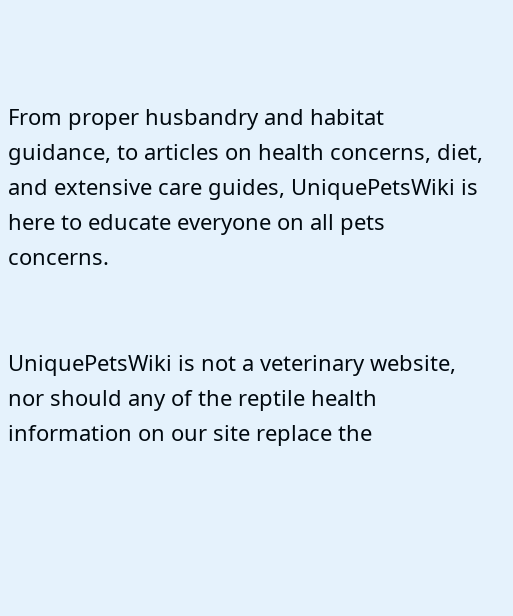From proper husbandry and habitat guidance, to articles on health concerns, diet, and extensive care guides, UniquePetsWiki is here to educate everyone on all pets concerns.


UniquePetsWiki is not a veterinary website, nor should any of the reptile health information on our site replace the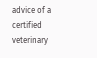advice of a certified veterinary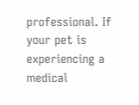professional. If your pet is experiencing a medical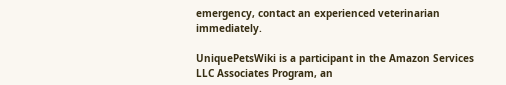emergency, contact an experienced veterinarian immediately.

UniquePetsWiki is a participant in the Amazon Services LLC Associates Program, an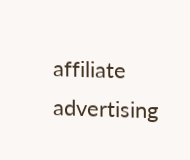affiliate advertising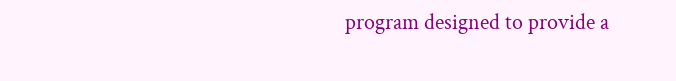program designed to provide a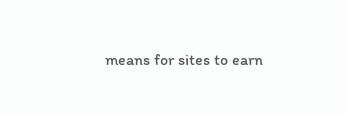means for sites to earn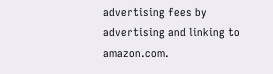advertising fees by advertising and linking to amazon.com.